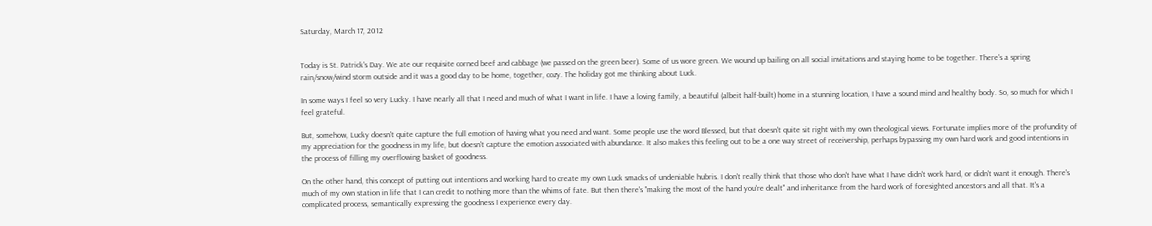Saturday, March 17, 2012


Today is St. Patrick's Day. We ate our requisite corned beef and cabbage (we passed on the green beer). Some of us wore green. We wound up bailing on all social invitations and staying home to be together. There's a spring rain/snow/wind storm outside and it was a good day to be home, together, cozy. The holiday got me thinking about Luck.

In some ways I feel so very Lucky. I have nearly all that I need and much of what I want in life. I have a loving family, a beautiful (albeit half-built) home in a stunning location, I have a sound mind and healthy body. So, so much for which I feel grateful.

But, somehow, Lucky doesn't quite capture the full emotion of having what you need and want. Some people use the word Blessed, but that doesn't quite sit right with my own theological views. Fortunate implies more of the profundity of my appreciation for the goodness in my life, but doesn't capture the emotion associated with abundance. It also makes this feeling out to be a one way street of receivership, perhaps bypassing my own hard work and good intentions in the process of filling my overflowing basket of goodness.

On the other hand, this concept of putting out intentions and working hard to create my own Luck smacks of undeniable hubris. I don't really think that those who don't have what I have didn't work hard, or didn't want it enough. There's much of my own station in life that I can credit to nothing more than the whims of fate. But then there's "making the most of the hand you're dealt" and inheritance from the hard work of foresighted ancestors and all that. It's a complicated process, semantically expressing the goodness I experience every day.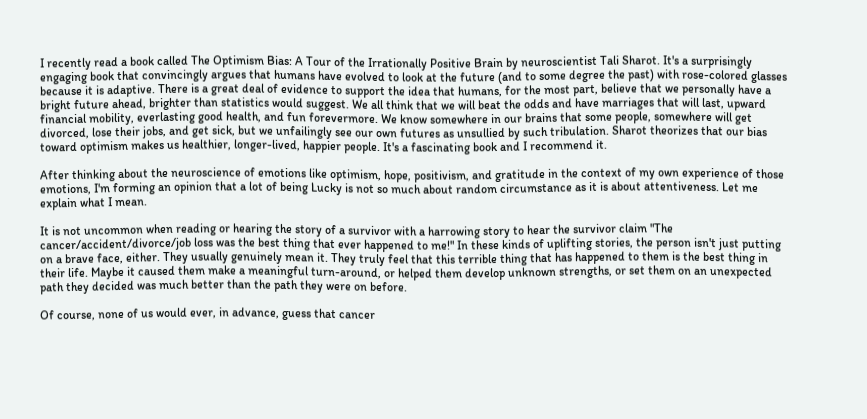I recently read a book called The Optimism Bias: A Tour of the Irrationally Positive Brain by neuroscientist Tali Sharot. It's a surprisingly engaging book that convincingly argues that humans have evolved to look at the future (and to some degree the past) with rose-colored glasses because it is adaptive. There is a great deal of evidence to support the idea that humans, for the most part, believe that we personally have a bright future ahead, brighter than statistics would suggest. We all think that we will beat the odds and have marriages that will last, upward financial mobility, everlasting good health, and fun forevermore. We know somewhere in our brains that some people, somewhere will get divorced, lose their jobs, and get sick, but we unfailingly see our own futures as unsullied by such tribulation. Sharot theorizes that our bias toward optimism makes us healthier, longer-lived, happier people. It's a fascinating book and I recommend it.

After thinking about the neuroscience of emotions like optimism, hope, positivism, and gratitude in the context of my own experience of those emotions, I'm forming an opinion that a lot of being Lucky is not so much about random circumstance as it is about attentiveness. Let me explain what I mean.

It is not uncommon when reading or hearing the story of a survivor with a harrowing story to hear the survivor claim "The cancer/accident/divorce/job loss was the best thing that ever happened to me!" In these kinds of uplifting stories, the person isn't just putting on a brave face, either. They usually genuinely mean it. They truly feel that this terrible thing that has happened to them is the best thing in their life. Maybe it caused them make a meaningful turn-around, or helped them develop unknown strengths, or set them on an unexpected path they decided was much better than the path they were on before.

Of course, none of us would ever, in advance, guess that cancer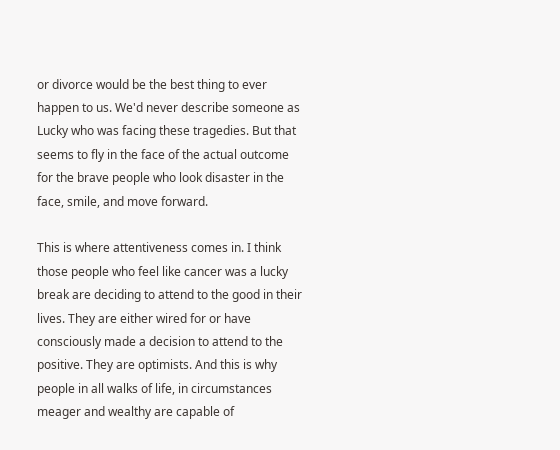or divorce would be the best thing to ever happen to us. We'd never describe someone as Lucky who was facing these tragedies. But that seems to fly in the face of the actual outcome for the brave people who look disaster in the face, smile, and move forward.

This is where attentiveness comes in. I think those people who feel like cancer was a lucky break are deciding to attend to the good in their lives. They are either wired for or have consciously made a decision to attend to the positive. They are optimists. And this is why people in all walks of life, in circumstances meager and wealthy are capable of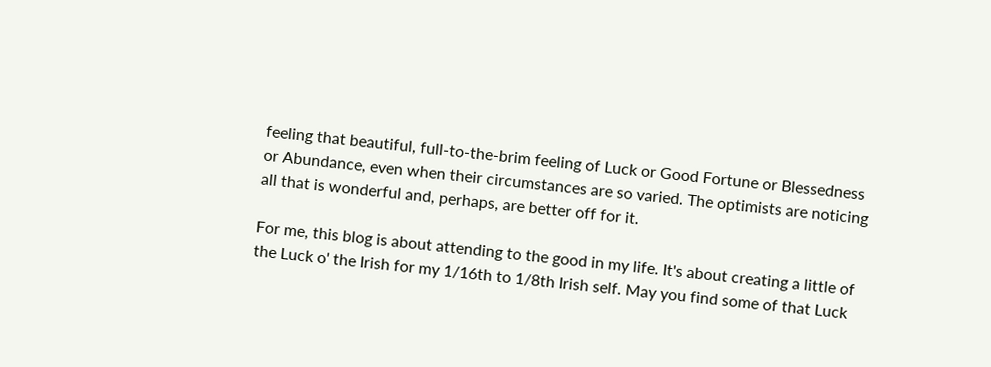feeling that beautiful, full-to-the-brim feeling of Luck or Good Fortune or Blessedness or Abundance, even when their circumstances are so varied. The optimists are noticing all that is wonderful and, perhaps, are better off for it.

For me, this blog is about attending to the good in my life. It's about creating a little of the Luck o' the Irish for my 1/16th to 1/8th Irish self. May you find some of that Luck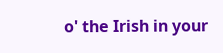o' the Irish in your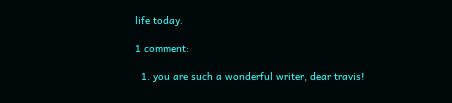life today.

1 comment:

  1. you are such a wonderful writer, dear travis!